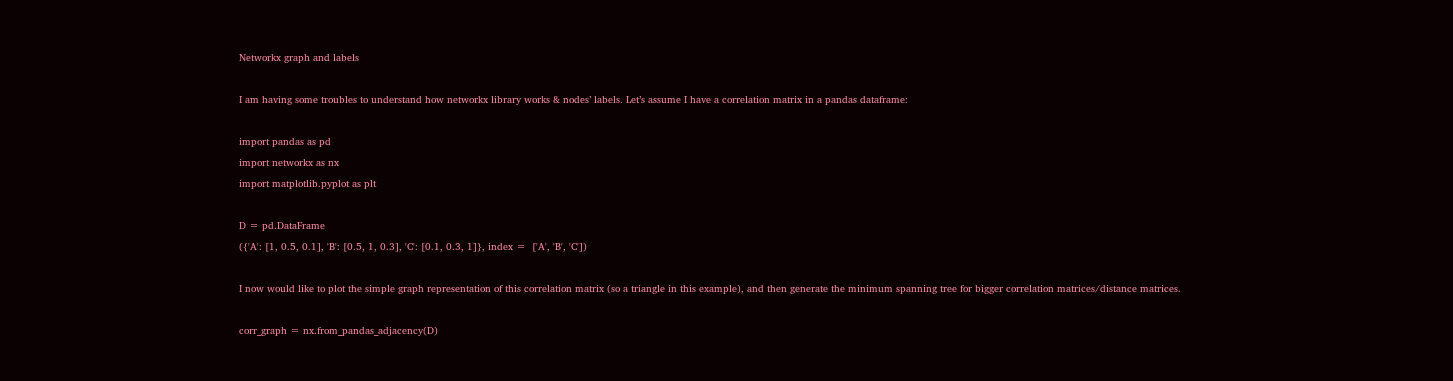Networkx graph and labels

I am having some troubles to understand how networkx library works & nodes’ labels. Let’s assume I have a correlation matrix in a pandas dataframe:

import pandas as pd
import networkx as nx
import matplotlib.pyplot as plt

D = pd.DataFrame
({'A': [1, 0.5, 0.1], 'B': [0.5, 1, 0.3], 'C': [0.1, 0.3, 1]}, index =  ['A', 'B', 'C'])

I now would like to plot the simple graph representation of this correlation matrix (so a triangle in this example), and then generate the minimum spanning tree for bigger correlation matrices/distance matrices.

corr_graph = nx.from_pandas_adjacency(D)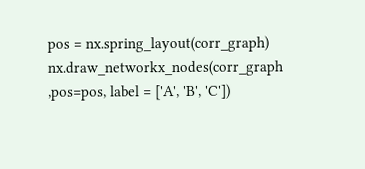pos = nx.spring_layout(corr_graph)
nx.draw_networkx_nodes(corr_graph ,pos=pos, label = ['A', 'B', 'C'])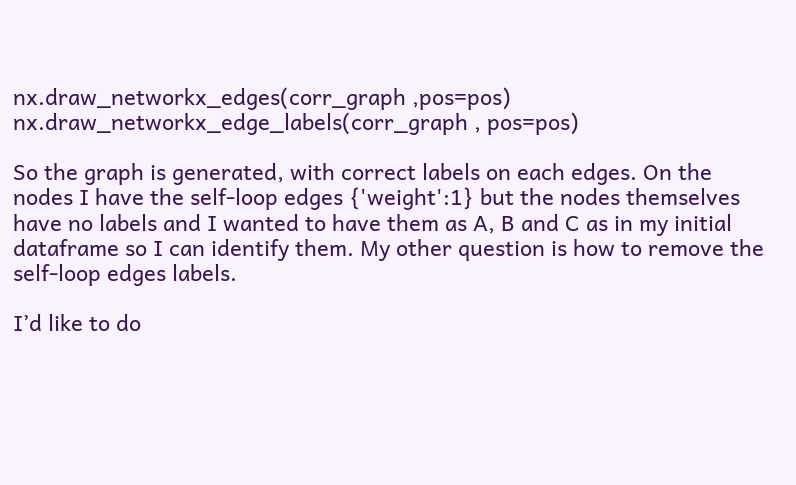nx.draw_networkx_edges(corr_graph ,pos=pos)
nx.draw_networkx_edge_labels(corr_graph , pos=pos)

So the graph is generated, with correct labels on each edges. On the nodes I have the self-loop edges {'weight':1} but the nodes themselves have no labels and I wanted to have them as A, B and C as in my initial dataframe so I can identify them. My other question is how to remove the self-loop edges labels.

I’d like to do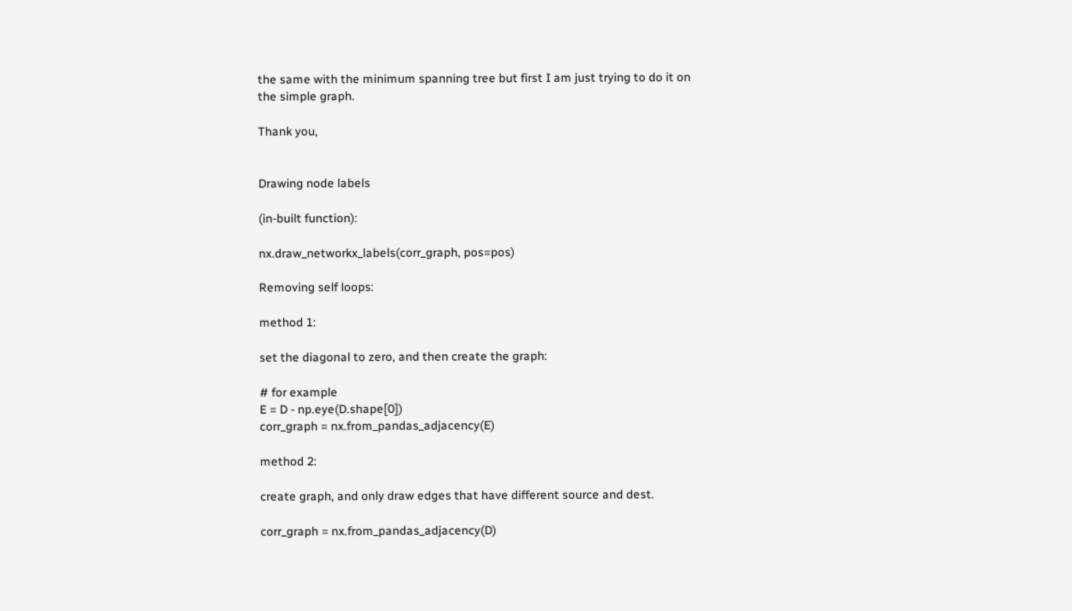the same with the minimum spanning tree but first I am just trying to do it on the simple graph.

Thank you,


Drawing node labels

(in-built function):

nx.draw_networkx_labels(corr_graph, pos=pos)

Removing self loops:

method 1:

set the diagonal to zero, and then create the graph:

# for example
E = D - np.eye(D.shape[0])
corr_graph = nx.from_pandas_adjacency(E)

method 2:

create graph, and only draw edges that have different source and dest.

corr_graph = nx.from_pandas_adjacency(D)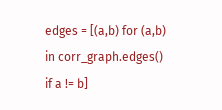edges = [(a,b) for (a,b) in corr_graph.edges() if a != b]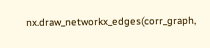nx.draw_networkx_edges(corr_graph,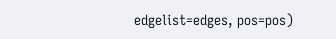edgelist=edges, pos=pos)